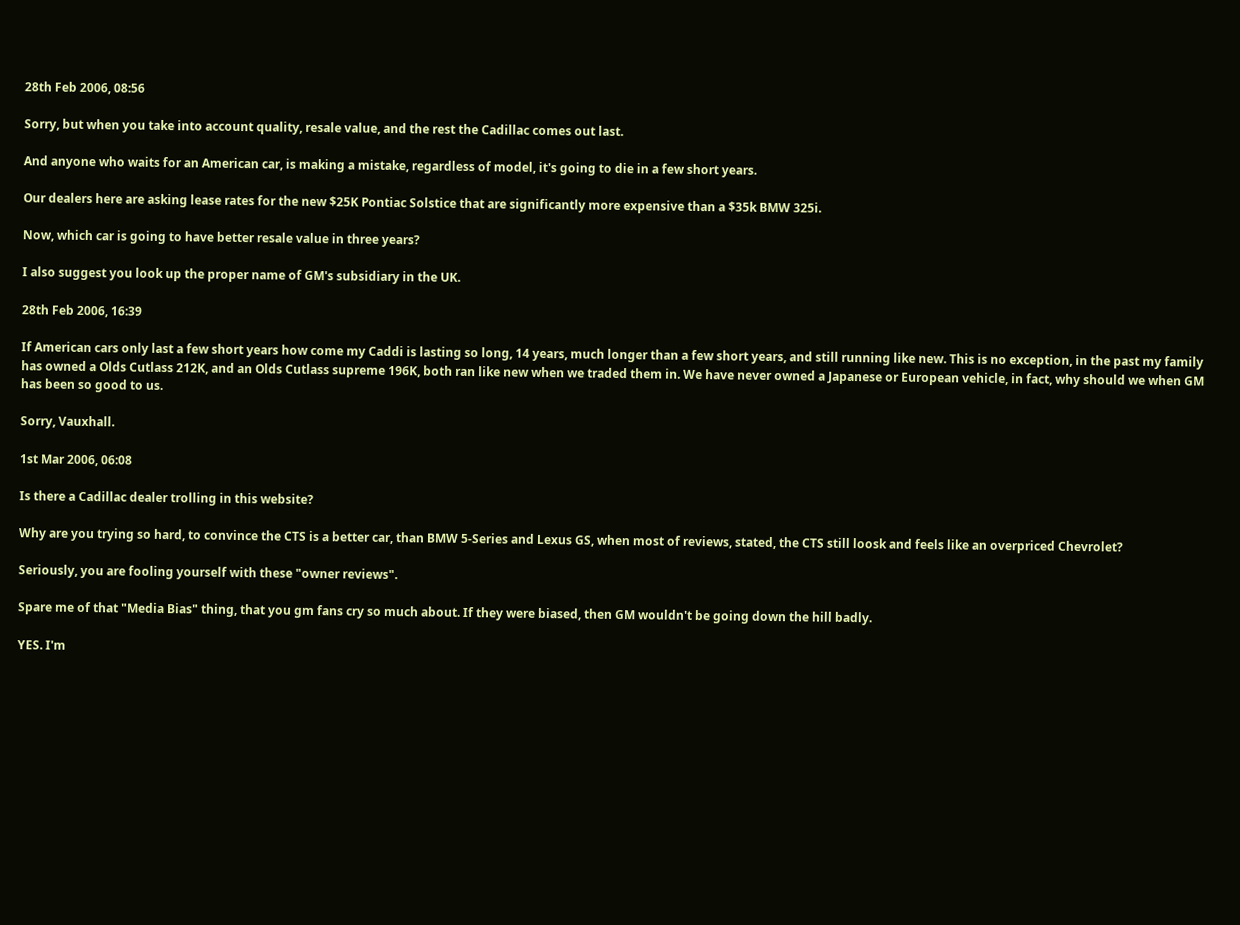28th Feb 2006, 08:56

Sorry, but when you take into account quality, resale value, and the rest the Cadillac comes out last.

And anyone who waits for an American car, is making a mistake, regardless of model, it's going to die in a few short years.

Our dealers here are asking lease rates for the new $25K Pontiac Solstice that are significantly more expensive than a $35k BMW 325i.

Now, which car is going to have better resale value in three years?

I also suggest you look up the proper name of GM's subsidiary in the UK.

28th Feb 2006, 16:39

If American cars only last a few short years how come my Caddi is lasting so long, 14 years, much longer than a few short years, and still running like new. This is no exception, in the past my family has owned a Olds Cutlass 212K, and an Olds Cutlass supreme 196K, both ran like new when we traded them in. We have never owned a Japanese or European vehicle, in fact, why should we when GM has been so good to us.

Sorry, Vauxhall.

1st Mar 2006, 06:08

Is there a Cadillac dealer trolling in this website?

Why are you trying so hard, to convince the CTS is a better car, than BMW 5-Series and Lexus GS, when most of reviews, stated, the CTS still loosk and feels like an overpriced Chevrolet?

Seriously, you are fooling yourself with these "owner reviews".

Spare me of that "Media Bias" thing, that you gm fans cry so much about. If they were biased, then GM wouldn't be going down the hill badly.

YES. I'm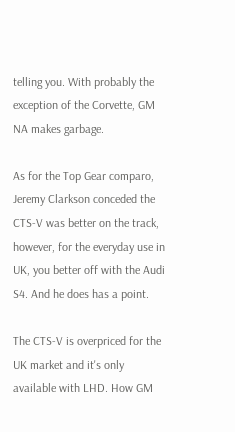telling you. With probably the exception of the Corvette, GM NA makes garbage.

As for the Top Gear comparo, Jeremy Clarkson conceded the CTS-V was better on the track, however, for the everyday use in UK, you better off with the Audi S4. And he does has a point.

The CTS-V is overpriced for the UK market and it's only available with LHD. How GM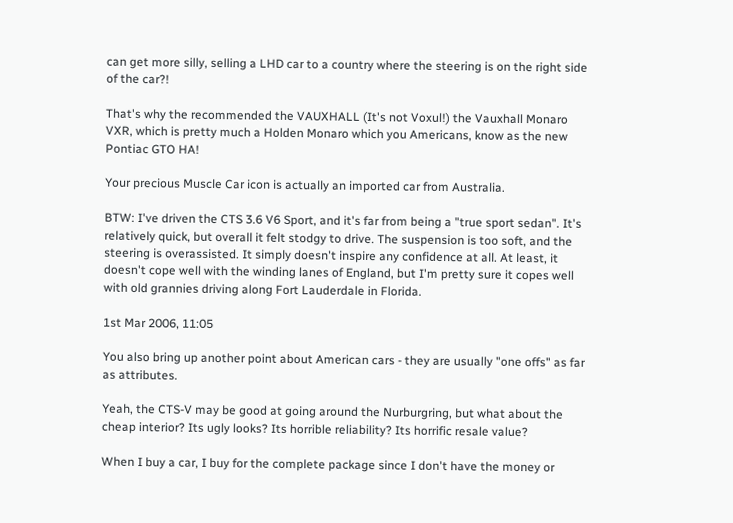can get more silly, selling a LHD car to a country where the steering is on the right side of the car?!

That's why the recommended the VAUXHALL (It's not Voxul!) the Vauxhall Monaro VXR, which is pretty much a Holden Monaro which you Americans, know as the new Pontiac GTO HA!

Your precious Muscle Car icon is actually an imported car from Australia.

BTW: I've driven the CTS 3.6 V6 Sport, and it's far from being a "true sport sedan". It's relatively quick, but overall it felt stodgy to drive. The suspension is too soft, and the steering is overassisted. It simply doesn't inspire any confidence at all. At least, it doesn't cope well with the winding lanes of England, but I'm pretty sure it copes well with old grannies driving along Fort Lauderdale in Florida.

1st Mar 2006, 11:05

You also bring up another point about American cars - they are usually "one offs" as far as attributes.

Yeah, the CTS-V may be good at going around the Nurburgring, but what about the cheap interior? Its ugly looks? Its horrible reliability? Its horrific resale value?

When I buy a car, I buy for the complete package since I don't have the money or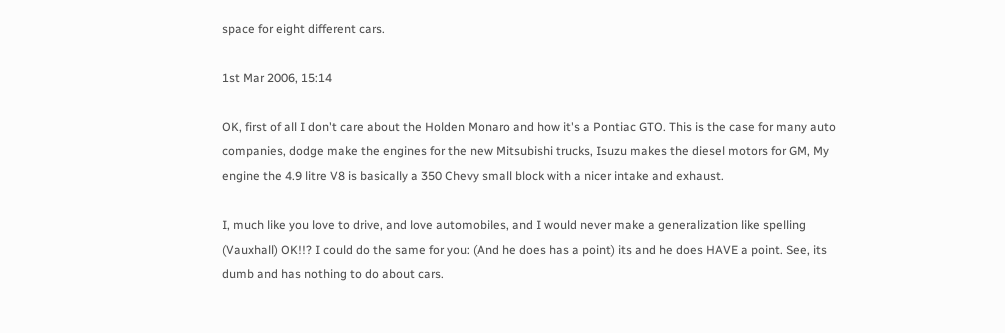space for eight different cars.

1st Mar 2006, 15:14

OK, first of all I don't care about the Holden Monaro and how it's a Pontiac GTO. This is the case for many auto companies, dodge make the engines for the new Mitsubishi trucks, Isuzu makes the diesel motors for GM, My engine the 4.9 litre V8 is basically a 350 Chevy small block with a nicer intake and exhaust.

I, much like you love to drive, and love automobiles, and I would never make a generalization like spelling (Vauxhall) OK!!? I could do the same for you: (And he does has a point) its and he does HAVE a point. See, its dumb and has nothing to do about cars.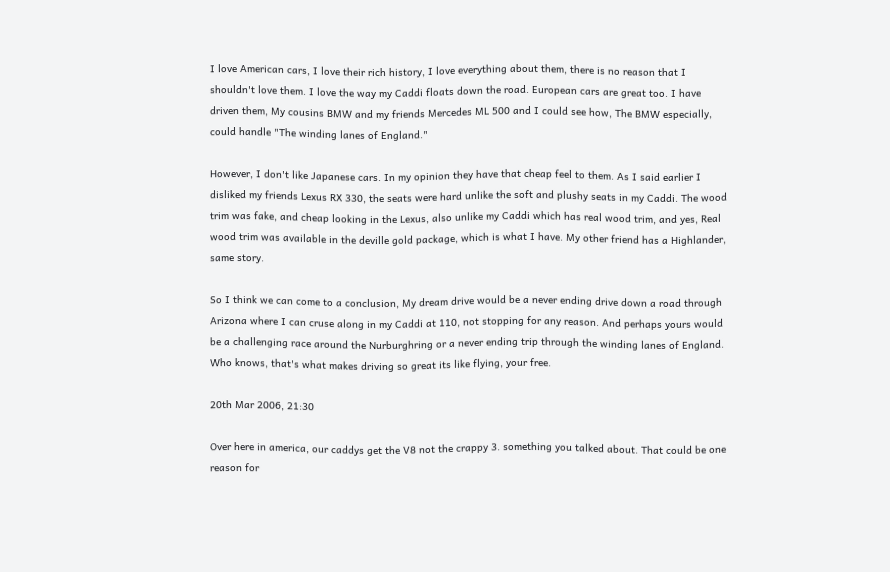I love American cars, I love their rich history, I love everything about them, there is no reason that I shouldn't love them. I love the way my Caddi floats down the road. European cars are great too. I have driven them, My cousins BMW and my friends Mercedes ML 500 and I could see how, The BMW especially, could handle "The winding lanes of England."

However, I don't like Japanese cars. In my opinion they have that cheap feel to them. As I said earlier I disliked my friends Lexus RX 330, the seats were hard unlike the soft and plushy seats in my Caddi. The wood trim was fake, and cheap looking in the Lexus, also unlike my Caddi which has real wood trim, and yes, Real wood trim was available in the deville gold package, which is what I have. My other friend has a Highlander, same story.

So I think we can come to a conclusion, My dream drive would be a never ending drive down a road through Arizona where I can cruse along in my Caddi at 110, not stopping for any reason. And perhaps yours would be a challenging race around the Nurburghring or a never ending trip through the winding lanes of England. Who knows, that's what makes driving so great its like flying, your free.

20th Mar 2006, 21:30

Over here in america, our caddys get the V8 not the crappy 3. something you talked about. That could be one reason for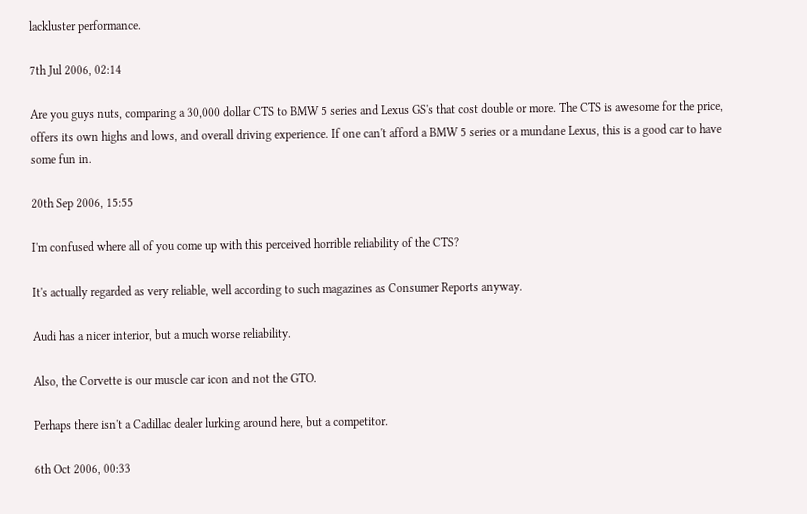lackluster performance.

7th Jul 2006, 02:14

Are you guys nuts, comparing a 30,000 dollar CTS to BMW 5 series and Lexus GS's that cost double or more. The CTS is awesome for the price, offers its own highs and lows, and overall driving experience. If one can't afford a BMW 5 series or a mundane Lexus, this is a good car to have some fun in.

20th Sep 2006, 15:55

I'm confused where all of you come up with this perceived horrible reliability of the CTS?

It's actually regarded as very reliable, well according to such magazines as Consumer Reports anyway.

Audi has a nicer interior, but a much worse reliability.

Also, the Corvette is our muscle car icon and not the GTO.

Perhaps there isn't a Cadillac dealer lurking around here, but a competitor.

6th Oct 2006, 00:33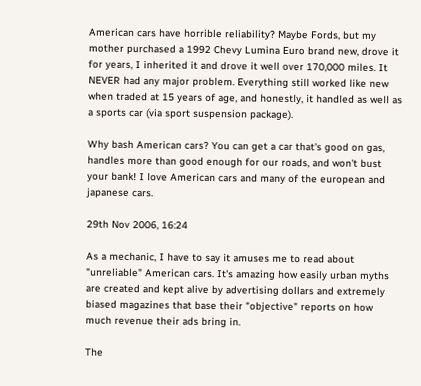American cars have horrible reliability? Maybe Fords, but my mother purchased a 1992 Chevy Lumina Euro brand new, drove it for years, I inherited it and drove it well over 170,000 miles. It NEVER had any major problem. Everything still worked like new when traded at 15 years of age, and honestly, it handled as well as a sports car (via sport suspension package).

Why bash American cars? You can get a car that's good on gas, handles more than good enough for our roads, and won't bust your bank! I love American cars and many of the european and japanese cars.

29th Nov 2006, 16:24

As a mechanic, I have to say it amuses me to read about "unreliable" American cars. It's amazing how easily urban myths are created and kept alive by advertising dollars and extremely biased magazines that base their "objective" reports on how much revenue their ads bring in.

The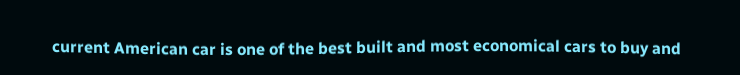current American car is one of the best built and most economical cars to buy and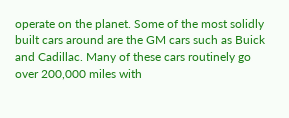operate on the planet. Some of the most solidly built cars around are the GM cars such as Buick and Cadillac. Many of these cars routinely go over 200,000 miles with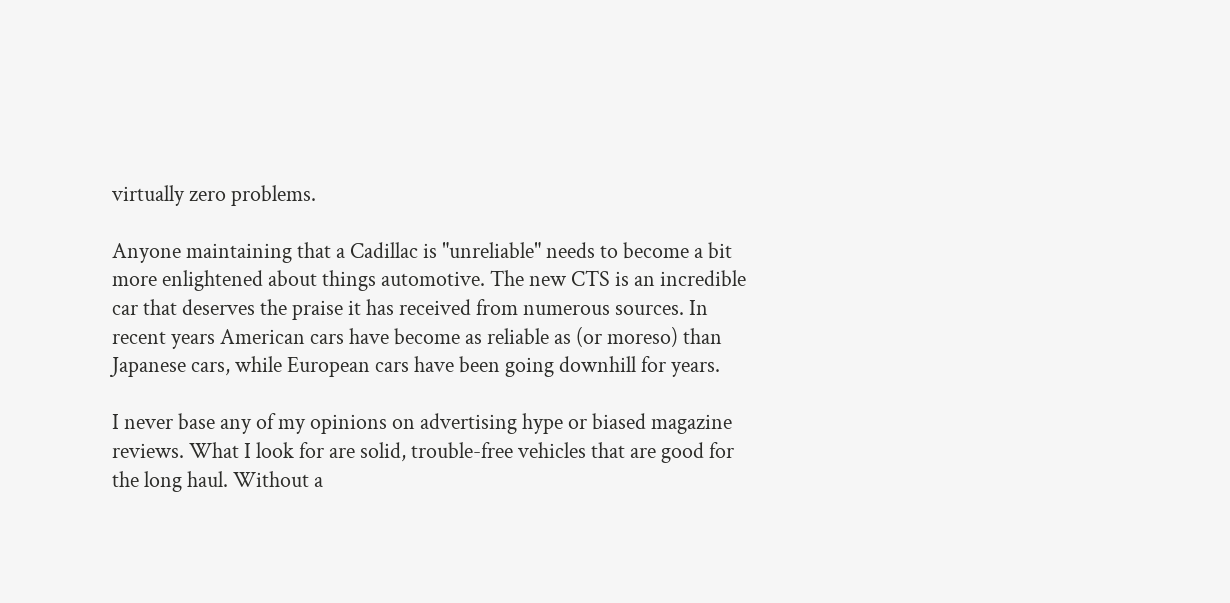virtually zero problems.

Anyone maintaining that a Cadillac is "unreliable" needs to become a bit more enlightened about things automotive. The new CTS is an incredible car that deserves the praise it has received from numerous sources. In recent years American cars have become as reliable as (or moreso) than Japanese cars, while European cars have been going downhill for years.

I never base any of my opinions on advertising hype or biased magazine reviews. What I look for are solid, trouble-free vehicles that are good for the long haul. Without a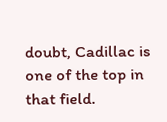doubt, Cadillac is one of the top in that field.